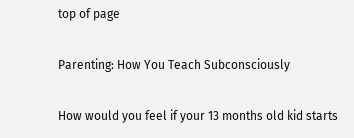top of page

Parenting: How You Teach Subconsciously

How would you feel if your 13 months old kid starts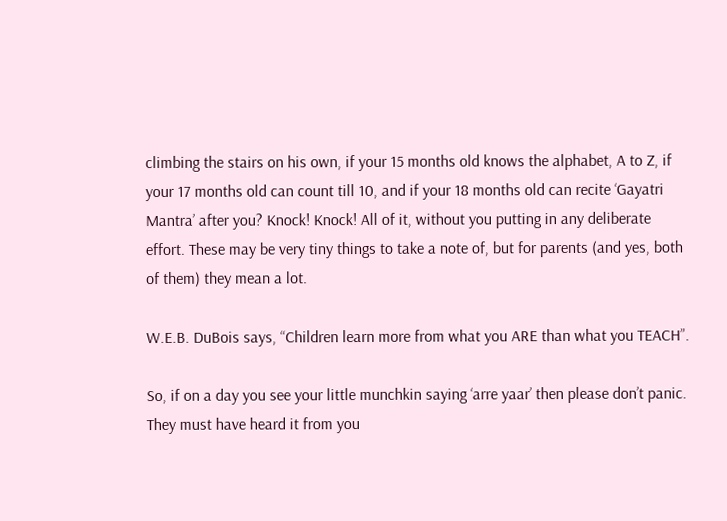climbing the stairs on his own, if your 15 months old knows the alphabet, A to Z, if your 17 months old can count till 10, and if your 18 months old can recite ‘Gayatri Mantra’ after you? Knock! Knock! All of it, without you putting in any deliberate effort. These may be very tiny things to take a note of, but for parents (and yes, both of them) they mean a lot.

W.E.B. DuBois says, “Children learn more from what you ARE than what you TEACH”.

So, if on a day you see your little munchkin saying ‘arre yaar’ then please don’t panic. They must have heard it from you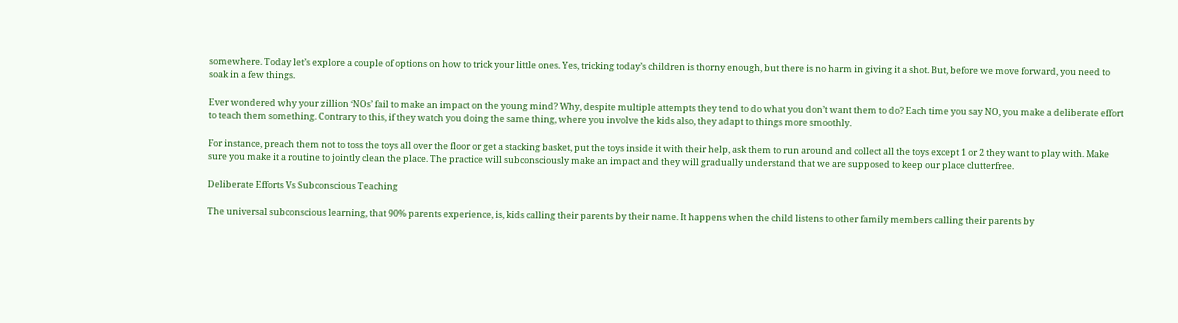somewhere. Today let’s explore a couple of options on how to trick your little ones. Yes, tricking today’s children is thorny enough, but there is no harm in giving it a shot. But, before we move forward, you need to soak in a few things.

Ever wondered why your zillion ‘NOs’ fail to make an impact on the young mind? Why, despite multiple attempts they tend to do what you don’t want them to do? Each time you say NO, you make a deliberate effort to teach them something. Contrary to this, if they watch you doing the same thing, where you involve the kids also, they adapt to things more smoothly.

For instance, preach them not to toss the toys all over the floor or get a stacking basket, put the toys inside it with their help, ask them to run around and collect all the toys except 1 or 2 they want to play with. Make sure you make it a routine to jointly clean the place. The practice will subconsciously make an impact and they will gradually understand that we are supposed to keep our place clutterfree.

Deliberate Efforts Vs Subconscious Teaching

The universal subconscious learning, that 90% parents experience, is, kids calling their parents by their name. It happens when the child listens to other family members calling their parents by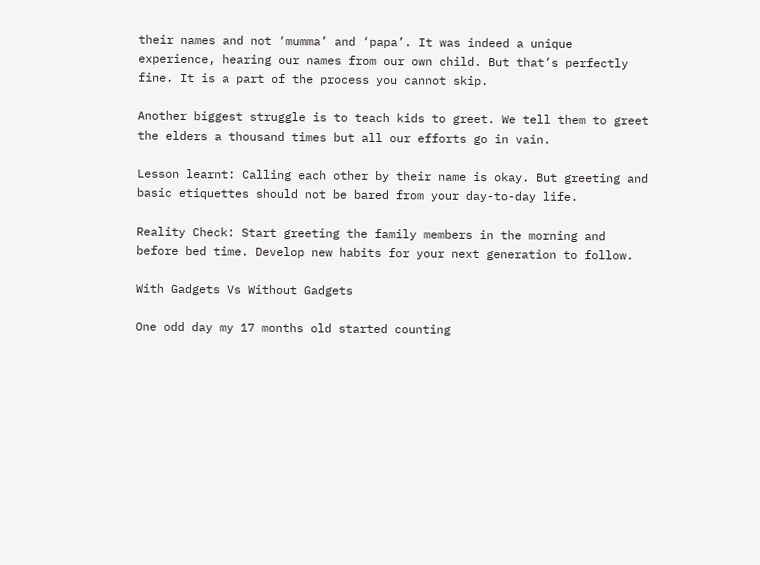their names and not ‘mumma’ and ‘papa’. It was indeed a unique experience, hearing our names from our own child. But that’s perfectly fine. It is a part of the process you cannot skip.

Another biggest struggle is to teach kids to greet. We tell them to greet the elders a thousand times but all our efforts go in vain.

Lesson learnt: Calling each other by their name is okay. But greeting and basic etiquettes should not be bared from your day-to-day life.

Reality Check: Start greeting the family members in the morning and before bed time. Develop new habits for your next generation to follow.

With Gadgets Vs Without Gadgets

One odd day my 17 months old started counting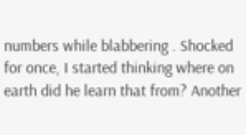numbers while blabbering . Shocked for once, I started thinking where on earth did he learn that from? Another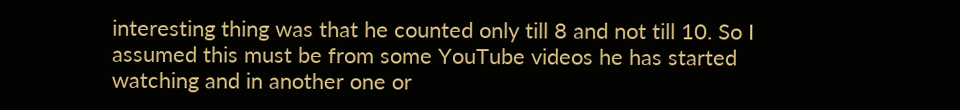interesting thing was that he counted only till 8 and not till 10. So I assumed this must be from some YouTube videos he has started watching and in another one or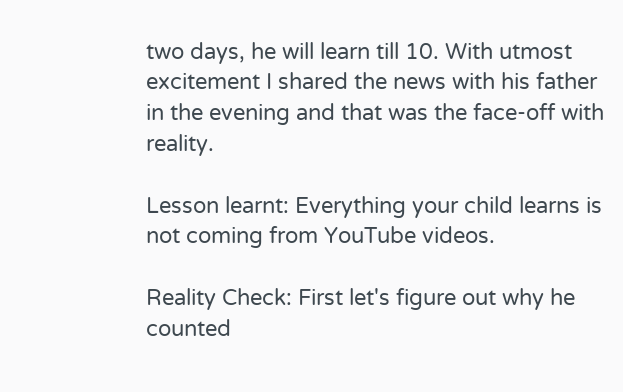two days, he will learn till 10. With utmost excitement I shared the news with his father in the evening and that was the face-off with reality.

Lesson learnt: Everything your child learns is not coming from YouTube videos.

Reality Check: First let's figure out why he counted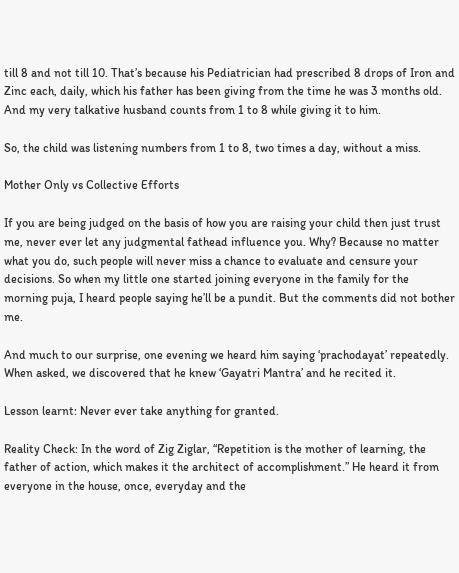till 8 and not till 10. That’s because his Pediatrician had prescribed 8 drops of Iron and Zinc each, daily, which his father has been giving from the time he was 3 months old. And my very talkative husband counts from 1 to 8 while giving it to him.

So, the child was listening numbers from 1 to 8, two times a day, without a miss.

Mother Only vs Collective Efforts

If you are being judged on the basis of how you are raising your child then just trust me, never ever let any judgmental fathead influence you. Why? Because no matter what you do, such people will never miss a chance to evaluate and censure your decisions. So when my little one started joining everyone in the family for the morning puja, I heard people saying he’ll be a pundit. But the comments did not bother me.

And much to our surprise, one evening we heard him saying ‘prachodayat’ repeatedly. When asked, we discovered that he knew ‘Gayatri Mantra’ and he recited it.

Lesson learnt: Never ever take anything for granted.

Reality Check: In the word of Zig Ziglar, “Repetition is the mother of learning, the father of action, which makes it the architect of accomplishment.” He heard it from everyone in the house, once, everyday and the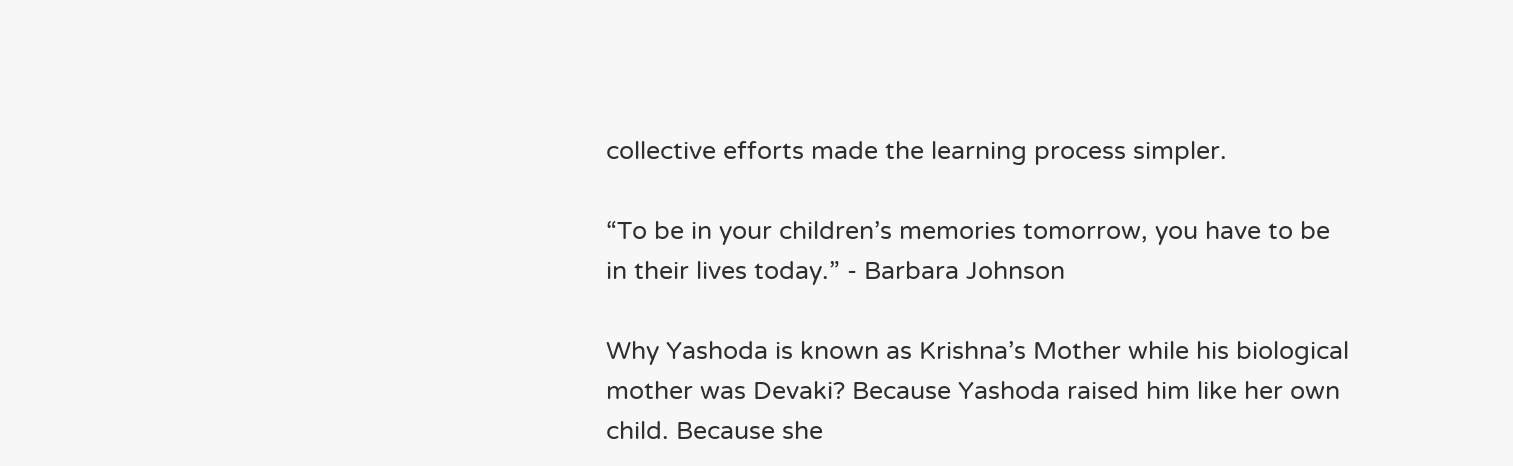collective efforts made the learning process simpler.

“To be in your children’s memories tomorrow, you have to be in their lives today.” - Barbara Johnson

Why Yashoda is known as Krishna’s Mother while his biological mother was Devaki? Because Yashoda raised him like her own child. Because she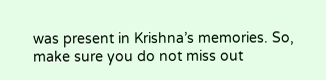was present in Krishna’s memories. So, make sure you do not miss out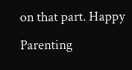on that part. Happy Parenting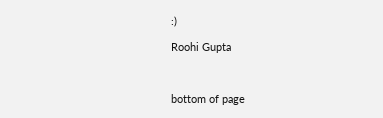:)

Roohi Gupta



bottom of page